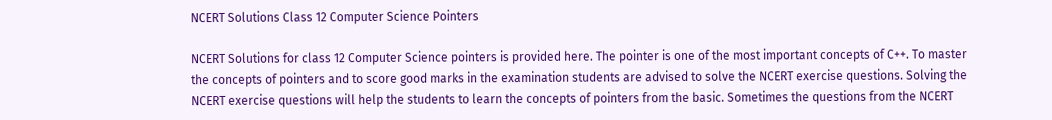NCERT Solutions Class 12 Computer Science Pointers

NCERT Solutions for class 12 Computer Science pointers is provided here. The pointer is one of the most important concepts of C++. To master the concepts of pointers and to score good marks in the examination students are advised to solve the NCERT exercise questions. Solving the  NCERT exercise questions will help the students to learn the concepts of pointers from the basic. Sometimes the questions from the NCERT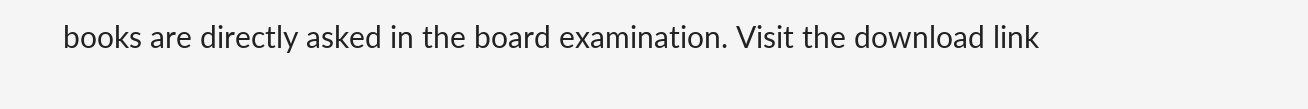books are directly asked in the board examination. Visit the download link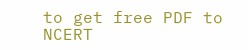to get free PDF to NCERT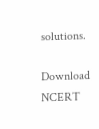solutions.

Download NCERT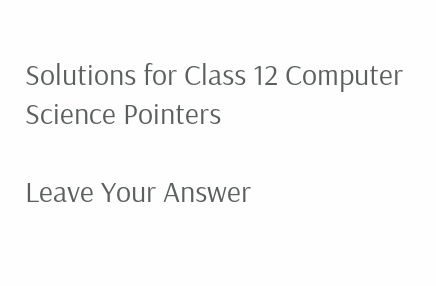Solutions for Class 12 Computer Science Pointers

Leave Your Answer